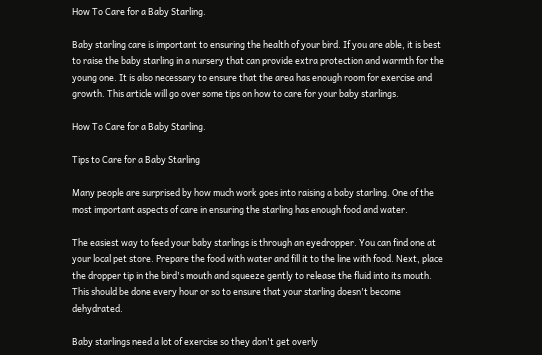How To Care for a Baby Starling.

Baby starling care is important to ensuring the health of your bird. If you are able, it is best to raise the baby starling in a nursery that can provide extra protection and warmth for the young one. It is also necessary to ensure that the area has enough room for exercise and growth. This article will go over some tips on how to care for your baby starlings.

How To Care for a Baby Starling.

Tips to Care for a Baby Starling

Many people are surprised by how much work goes into raising a baby starling. One of the most important aspects of care in ensuring the starling has enough food and water.

The easiest way to feed your baby starlings is through an eyedropper. You can find one at your local pet store. Prepare the food with water and fill it to the line with food. Next, place the dropper tip in the bird's mouth and squeeze gently to release the fluid into its mouth. This should be done every hour or so to ensure that your starling doesn't become dehydrated.

Baby starlings need a lot of exercise so they don't get overly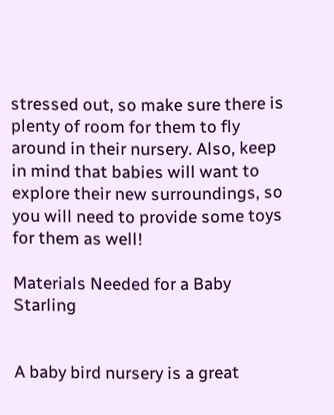stressed out, so make sure there is plenty of room for them to fly around in their nursery. Also, keep in mind that babies will want to explore their new surroundings, so you will need to provide some toys for them as well!

Materials Needed for a Baby Starling


A baby bird nursery is a great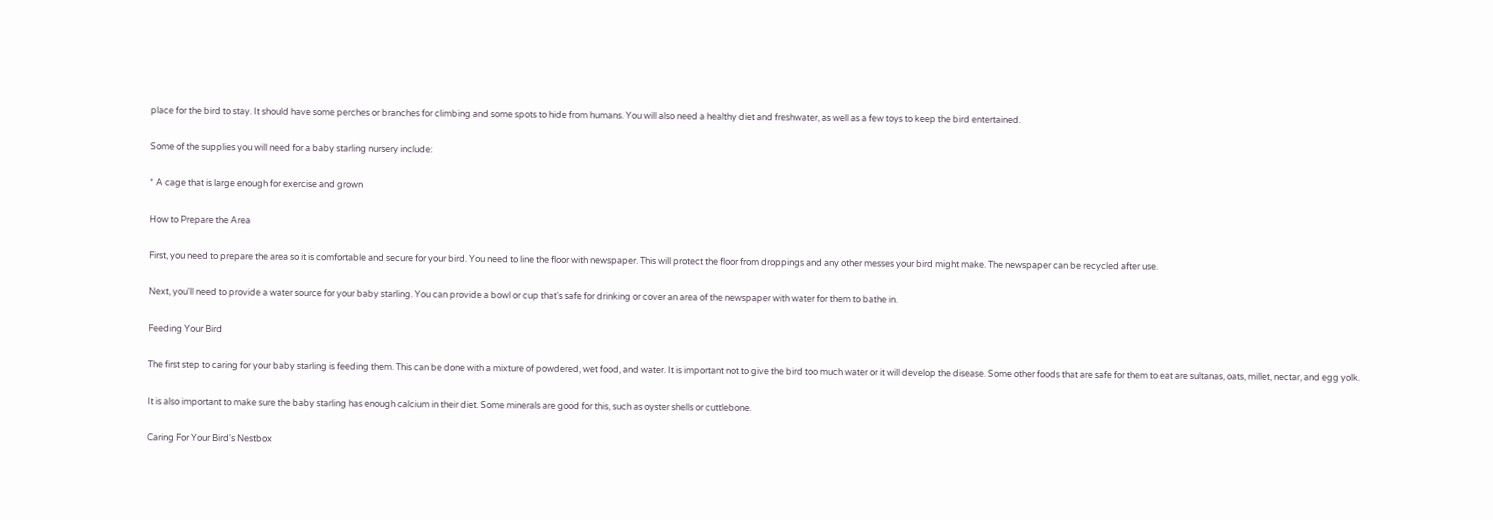place for the bird to stay. It should have some perches or branches for climbing and some spots to hide from humans. You will also need a healthy diet and freshwater, as well as a few toys to keep the bird entertained.

Some of the supplies you will need for a baby starling nursery include:

* A cage that is large enough for exercise and grown

How to Prepare the Area

First, you need to prepare the area so it is comfortable and secure for your bird. You need to line the floor with newspaper. This will protect the floor from droppings and any other messes your bird might make. The newspaper can be recycled after use.

Next, you'll need to provide a water source for your baby starling. You can provide a bowl or cup that's safe for drinking or cover an area of the newspaper with water for them to bathe in.

Feeding Your Bird

The first step to caring for your baby starling is feeding them. This can be done with a mixture of powdered, wet food, and water. It is important not to give the bird too much water or it will develop the disease. Some other foods that are safe for them to eat are sultanas, oats, millet, nectar, and egg yolk.

It is also important to make sure the baby starling has enough calcium in their diet. Some minerals are good for this, such as oyster shells or cuttlebone.

Caring For Your Bird's Nestbox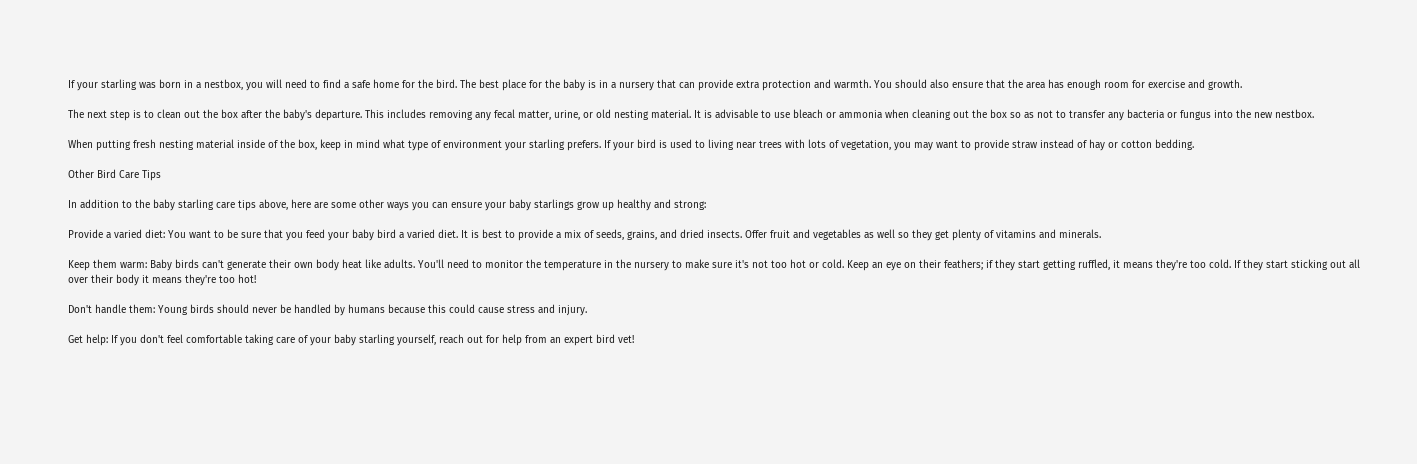If your starling was born in a nestbox, you will need to find a safe home for the bird. The best place for the baby is in a nursery that can provide extra protection and warmth. You should also ensure that the area has enough room for exercise and growth.

The next step is to clean out the box after the baby's departure. This includes removing any fecal matter, urine, or old nesting material. It is advisable to use bleach or ammonia when cleaning out the box so as not to transfer any bacteria or fungus into the new nestbox.

When putting fresh nesting material inside of the box, keep in mind what type of environment your starling prefers. If your bird is used to living near trees with lots of vegetation, you may want to provide straw instead of hay or cotton bedding.

Other Bird Care Tips

In addition to the baby starling care tips above, here are some other ways you can ensure your baby starlings grow up healthy and strong:

Provide a varied diet: You want to be sure that you feed your baby bird a varied diet. It is best to provide a mix of seeds, grains, and dried insects. Offer fruit and vegetables as well so they get plenty of vitamins and minerals.

Keep them warm: Baby birds can't generate their own body heat like adults. You'll need to monitor the temperature in the nursery to make sure it's not too hot or cold. Keep an eye on their feathers; if they start getting ruffled, it means they're too cold. If they start sticking out all over their body it means they're too hot!

Don't handle them: Young birds should never be handled by humans because this could cause stress and injury.

Get help: If you don't feel comfortable taking care of your baby starling yourself, reach out for help from an expert bird vet!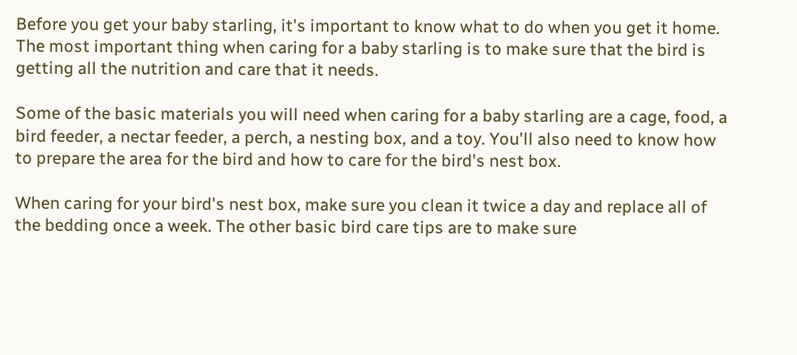Before you get your baby starling, it's important to know what to do when you get it home. The most important thing when caring for a baby starling is to make sure that the bird is getting all the nutrition and care that it needs.

Some of the basic materials you will need when caring for a baby starling are a cage, food, a bird feeder, a nectar feeder, a perch, a nesting box, and a toy. You'll also need to know how to prepare the area for the bird and how to care for the bird's nest box.

When caring for your bird's nest box, make sure you clean it twice a day and replace all of the bedding once a week. The other basic bird care tips are to make sure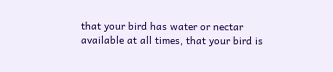that your bird has water or nectar available at all times, that your bird is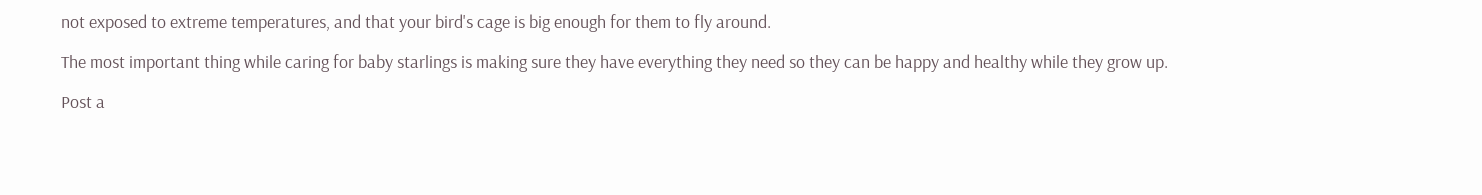not exposed to extreme temperatures, and that your bird's cage is big enough for them to fly around.

The most important thing while caring for baby starlings is making sure they have everything they need so they can be happy and healthy while they grow up.

Post a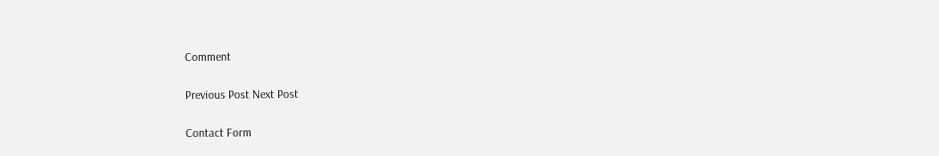Comment

Previous Post Next Post

Contact Form